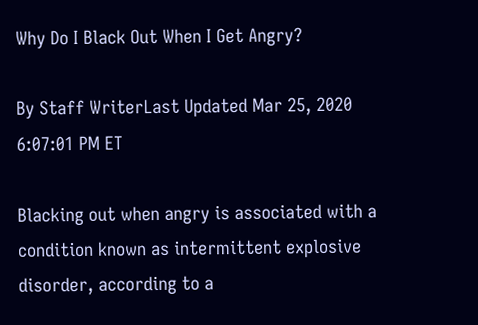Why Do I Black Out When I Get Angry?

By Staff WriterLast Updated Mar 25, 2020 6:07:01 PM ET

Blacking out when angry is associated with a condition known as intermittent explosive disorder, according to a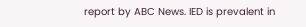report by ABC News. IED is prevalent in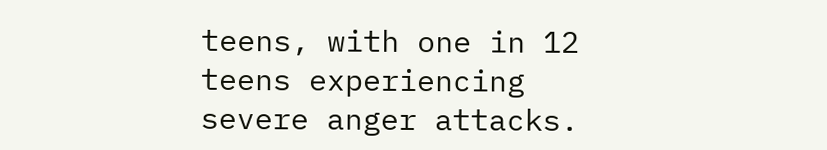teens, with one in 12 teens experiencing severe anger attacks.